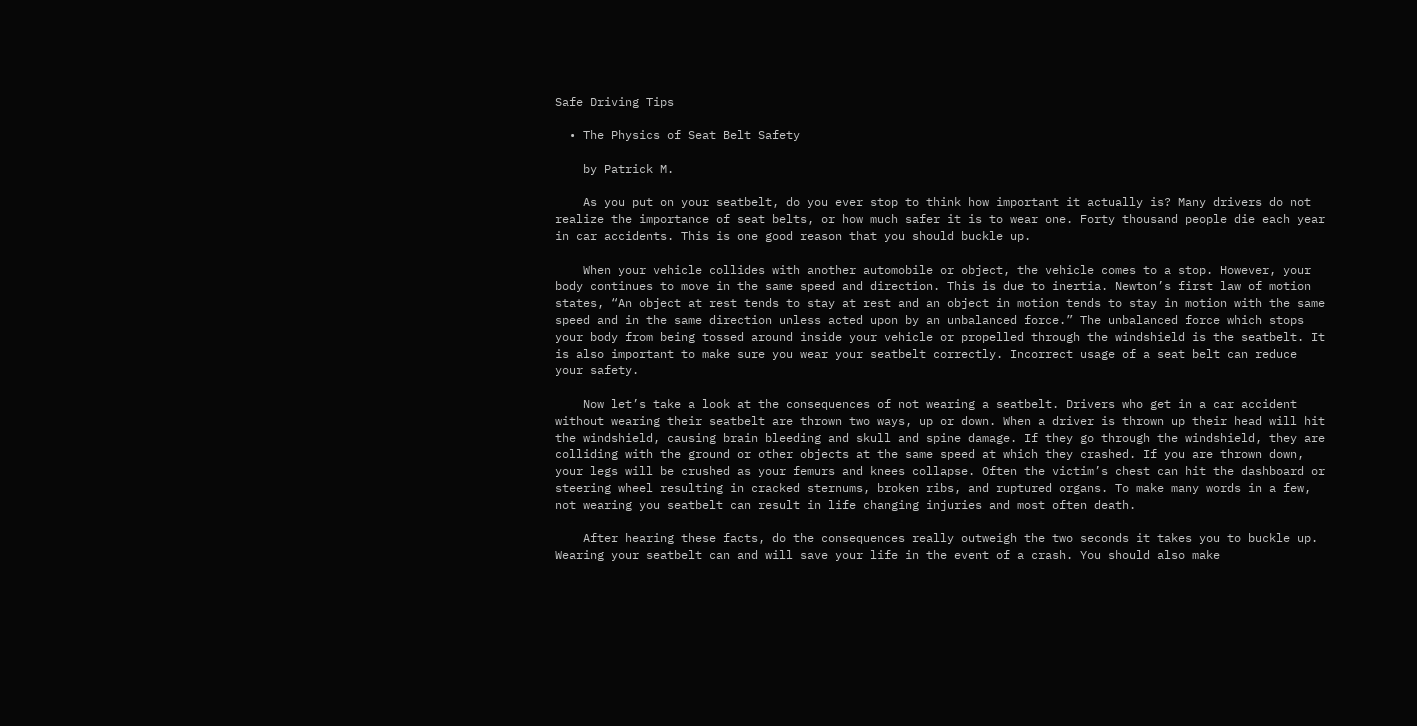Safe Driving Tips

  • The Physics of Seat Belt Safety

    by Patrick M.

    As you put on your seatbelt, do you ever stop to think how important it actually is? Many drivers do not realize the importance of seat belts, or how much safer it is to wear one. Forty thousand people die each year in car accidents. This is one good reason that you should buckle up.

    When your vehicle collides with another automobile or object, the vehicle comes to a stop. However, your body continues to move in the same speed and direction. This is due to inertia. Newton’s first law of motion states, “An object at rest tends to stay at rest and an object in motion tends to stay in motion with the same speed and in the same direction unless acted upon by an unbalanced force.” The unbalanced force which stops your body from being tossed around inside your vehicle or propelled through the windshield is the seatbelt. It is also important to make sure you wear your seatbelt correctly. Incorrect usage of a seat belt can reduce your safety.

    Now let’s take a look at the consequences of not wearing a seatbelt. Drivers who get in a car accident without wearing their seatbelt are thrown two ways, up or down. When a driver is thrown up their head will hit the windshield, causing brain bleeding and skull and spine damage. If they go through the windshield, they are colliding with the ground or other objects at the same speed at which they crashed. If you are thrown down, your legs will be crushed as your femurs and knees collapse. Often the victim’s chest can hit the dashboard or steering wheel resulting in cracked sternums, broken ribs, and ruptured organs. To make many words in a few, not wearing you seatbelt can result in life changing injuries and most often death.

    After hearing these facts, do the consequences really outweigh the two seconds it takes you to buckle up. Wearing your seatbelt can and will save your life in the event of a crash. You should also make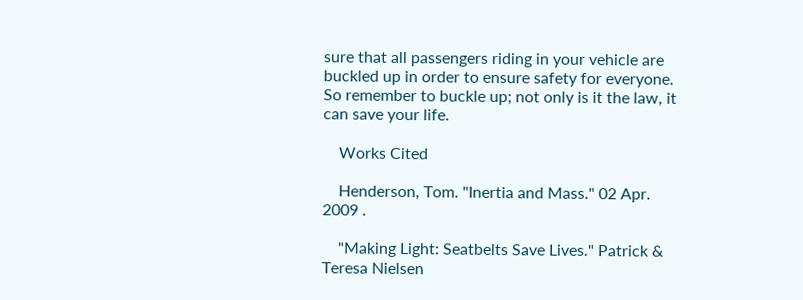sure that all passengers riding in your vehicle are buckled up in order to ensure safety for everyone. So remember to buckle up; not only is it the law, it can save your life.

    Works Cited

    Henderson, Tom. "Inertia and Mass." 02 Apr. 2009 .

    "Making Light: Seatbelts Save Lives." Patrick & Teresa Nielsen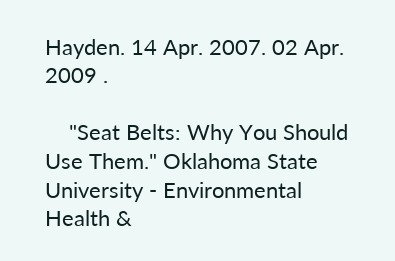Hayden. 14 Apr. 2007. 02 Apr. 2009 .

    "Seat Belts: Why You Should Use Them." Oklahoma State University - Environmental Health &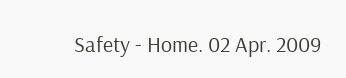Safety - Home. 02 Apr. 2009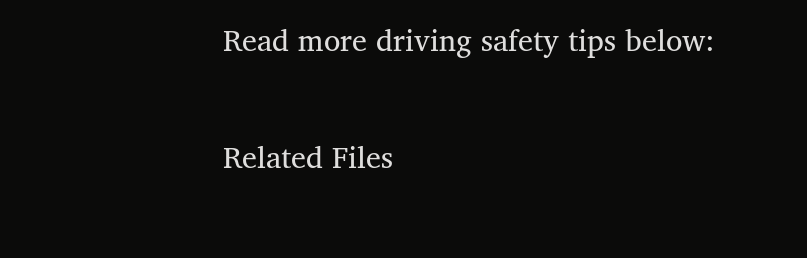Read more driving safety tips below:


Related Files